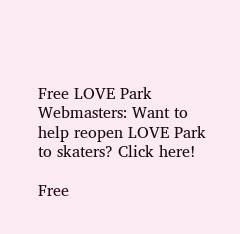Free LOVE Park
Webmasters: Want to help reopen LOVE Park to skaters? Click here!

Free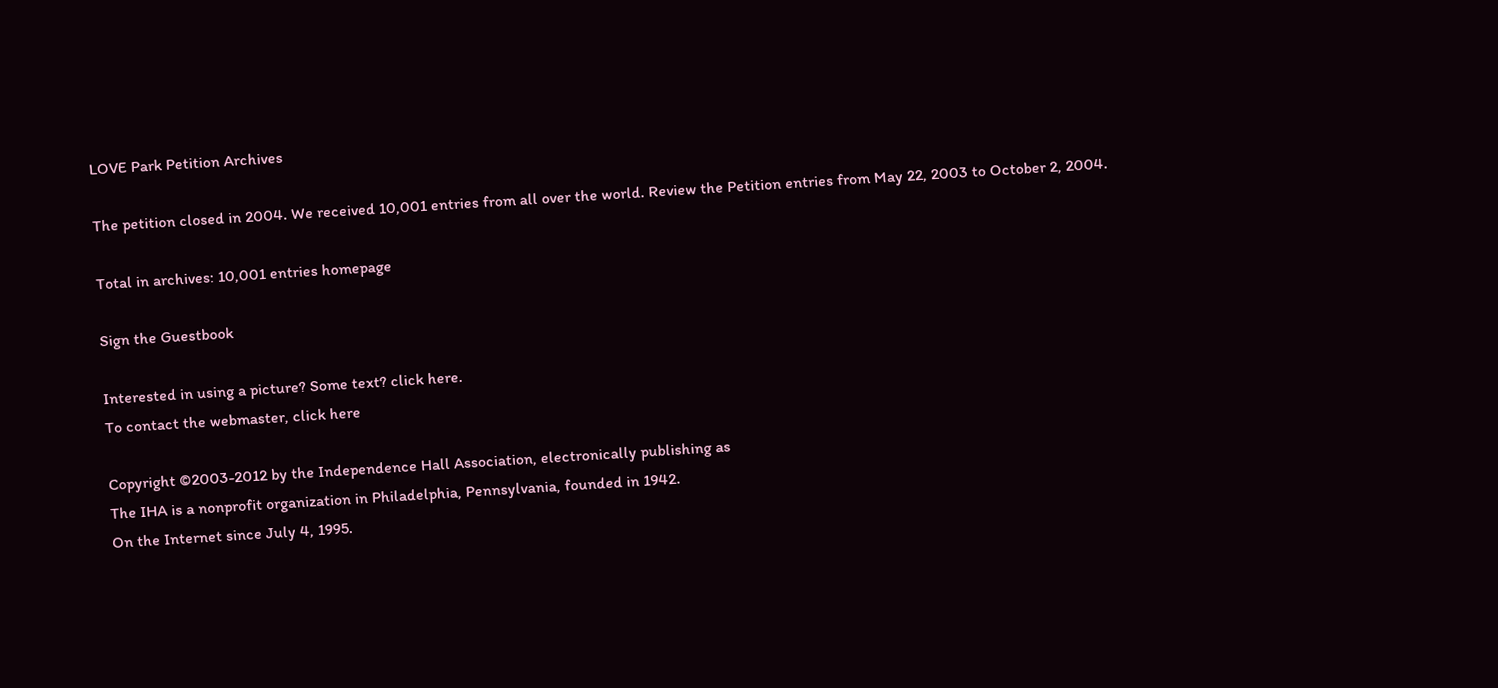LOVE Park Petition Archives

The petition closed in 2004. We received 10,001 entries from all over the world. Review the Petition entries from May 22, 2003 to October 2, 2004.

Total in archives: 10,001 entries homepage

Sign the Guestbook

Interested in using a picture? Some text? click here.
To contact the webmaster, click here

Copyright ©2003-2012 by the Independence Hall Association, electronically publishing as
The IHA is a nonprofit organization in Philadelphia, Pennsylvania, founded in 1942.
On the Internet since July 4, 1995.